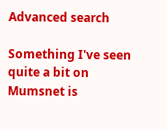Advanced search

Something I've seen quite a bit on Mumsnet is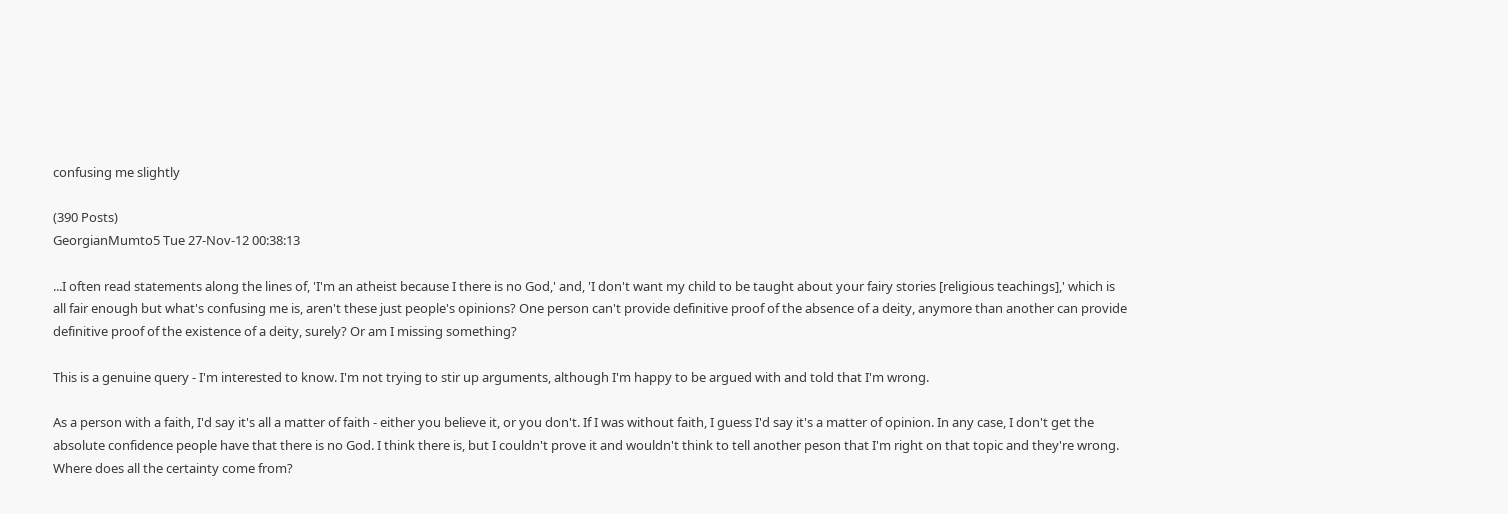confusing me slightly

(390 Posts)
GeorgianMumto5 Tue 27-Nov-12 00:38:13

...I often read statements along the lines of, 'I'm an atheist because I there is no God,' and, 'I don't want my child to be taught about your fairy stories [religious teachings],' which is all fair enough but what's confusing me is, aren't these just people's opinions? One person can't provide definitive proof of the absence of a deity, anymore than another can provide definitive proof of the existence of a deity, surely? Or am I missing something?

This is a genuine query - I'm interested to know. I'm not trying to stir up arguments, although I'm happy to be argued with and told that I'm wrong.

As a person with a faith, I'd say it's all a matter of faith - either you believe it, or you don't. If I was without faith, I guess I'd say it's a matter of opinion. In any case, I don't get the absolute confidence people have that there is no God. I think there is, but I couldn't prove it and wouldn't think to tell another peson that I'm right on that topic and they're wrong. Where does all the certainty come from?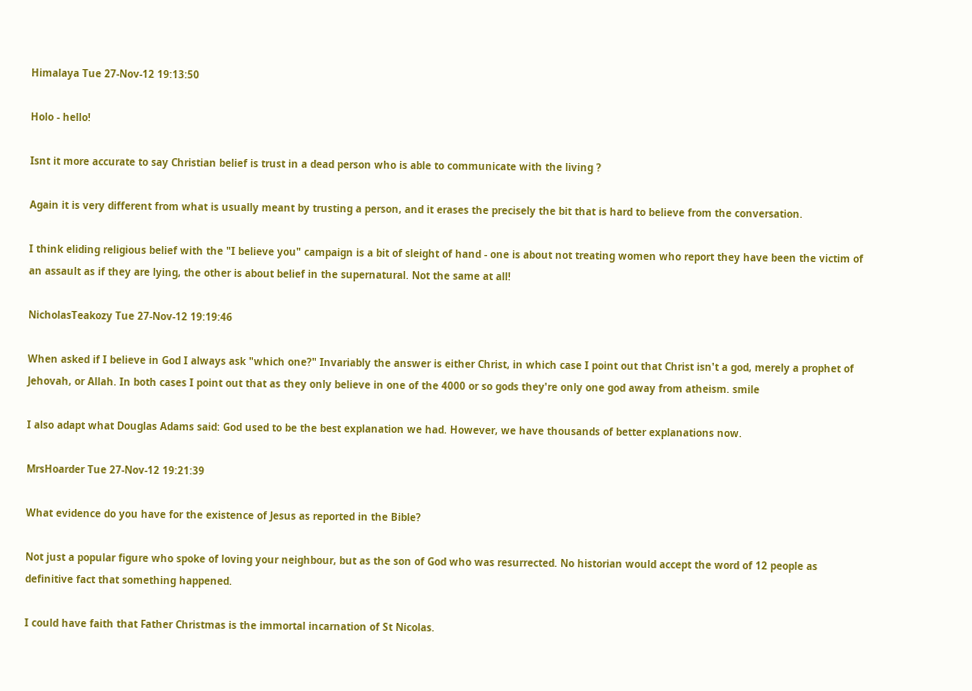Himalaya Tue 27-Nov-12 19:13:50

Holo - hello!

Isnt it more accurate to say Christian belief is trust in a dead person who is able to communicate with the living ?

Again it is very different from what is usually meant by trusting a person, and it erases the precisely the bit that is hard to believe from the conversation.

I think eliding religious belief with the "I believe you" campaign is a bit of sleight of hand - one is about not treating women who report they have been the victim of an assault as if they are lying, the other is about belief in the supernatural. Not the same at all!

NicholasTeakozy Tue 27-Nov-12 19:19:46

When asked if I believe in God I always ask "which one?" Invariably the answer is either Christ, in which case I point out that Christ isn't a god, merely a prophet of Jehovah, or Allah. In both cases I point out that as they only believe in one of the 4000 or so gods they're only one god away from atheism. smile

I also adapt what Douglas Adams said: God used to be the best explanation we had. However, we have thousands of better explanations now.

MrsHoarder Tue 27-Nov-12 19:21:39

What evidence do you have for the existence of Jesus as reported in the Bible?

Not just a popular figure who spoke of loving your neighbour, but as the son of God who was resurrected. No historian would accept the word of 12 people as definitive fact that something happened.

I could have faith that Father Christmas is the immortal incarnation of St Nicolas.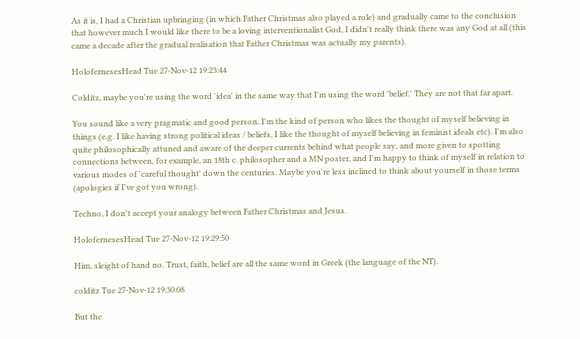As it is, I had a Christian upbringing (in which Father Christmas also played a role) and gradually came to the conclusion that however much I would like there to be a loving interventionalist God, I didn't really think there was any God at all (this came a decade after the gradual realisation that Father Christmas was actually my parents).

HolofernesesHead Tue 27-Nov-12 19:23:44

Colditz, maybe you're using the word 'idea' in the same way that I'm using the word 'belief.' They are not that far apart.

You sound like a very pragmatic and good person. I'm the kind of person who likes the thought of myself believing in things (e.g. I like having strong political ideas / beliefs, I like the thought of myself believing in feminist ideals etc). I'm also quite philosophically attuned and aware of the deeper currents behind what people say, and more given to spotting connections between, for example, an 18th c. philosopher and a MN poster, and I'm happy to think of myself in relation to various modes of 'careful thought' down the centuries. Maybe you're less inclined to think about yourself in those terms (apologies if I've got you wrong).

Techno, I don't accept your analogy between Father Christmas and Jesus.

HolofernesesHead Tue 27-Nov-12 19:29:50

Him, sleight of hand no. Trust, faith, belief are all the same word in Greek (the language of the NT).

colditz Tue 27-Nov-12 19:30:08

But the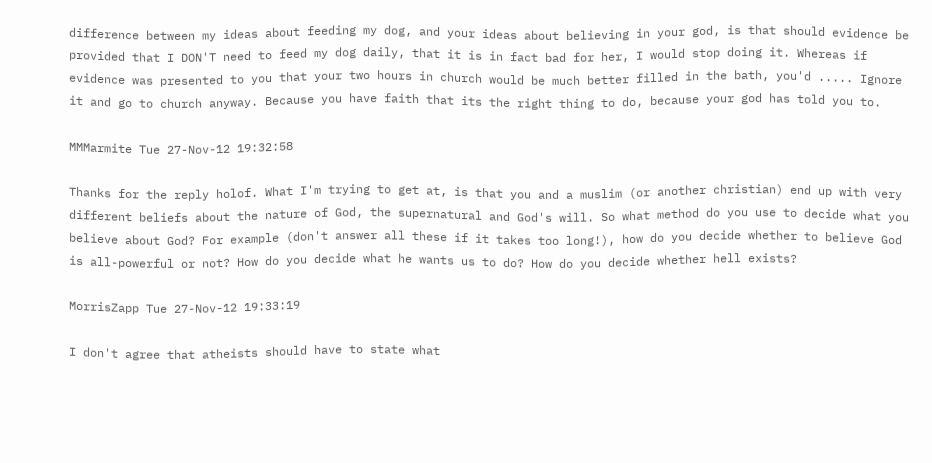difference between my ideas about feeding my dog, and your ideas about believing in your god, is that should evidence be provided that I DON'T need to feed my dog daily, that it is in fact bad for her, I would stop doing it. Whereas if evidence was presented to you that your two hours in church would be much better filled in the bath, you'd ..... Ignore it and go to church anyway. Because you have faith that its the right thing to do, because your god has told you to.

MMMarmite Tue 27-Nov-12 19:32:58

Thanks for the reply holof. What I'm trying to get at, is that you and a muslim (or another christian) end up with very different beliefs about the nature of God, the supernatural and God's will. So what method do you use to decide what you believe about God? For example (don't answer all these if it takes too long!), how do you decide whether to believe God is all-powerful or not? How do you decide what he wants us to do? How do you decide whether hell exists?

MorrisZapp Tue 27-Nov-12 19:33:19

I don't agree that atheists should have to state what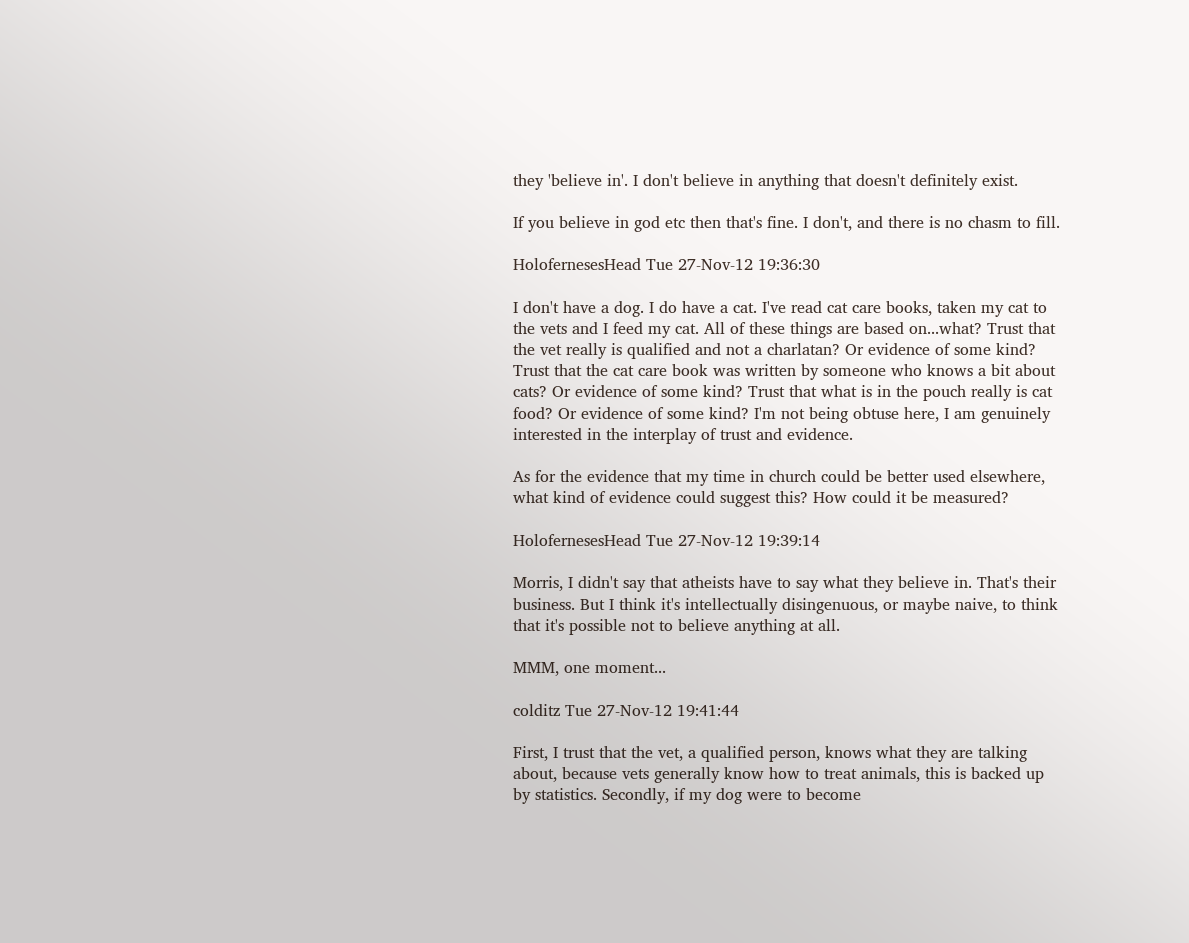they 'believe in'. I don't believe in anything that doesn't definitely exist.

If you believe in god etc then that's fine. I don't, and there is no chasm to fill.

HolofernesesHead Tue 27-Nov-12 19:36:30

I don't have a dog. I do have a cat. I've read cat care books, taken my cat to the vets and I feed my cat. All of these things are based on...what? Trust that the vet really is qualified and not a charlatan? Or evidence of some kind? Trust that the cat care book was written by someone who knows a bit about cats? Or evidence of some kind? Trust that what is in the pouch really is cat food? Or evidence of some kind? I'm not being obtuse here, I am genuinely interested in the interplay of trust and evidence.

As for the evidence that my time in church could be better used elsewhere, what kind of evidence could suggest this? How could it be measured?

HolofernesesHead Tue 27-Nov-12 19:39:14

Morris, I didn't say that atheists have to say what they believe in. That's their business. But I think it's intellectually disingenuous, or maybe naive, to think that it's possible not to believe anything at all.

MMM, one moment...

colditz Tue 27-Nov-12 19:41:44

First, I trust that the vet, a qualified person, knows what they are talking about, because vets generally know how to treat animals, this is backed up by statistics. Secondly, if my dog were to become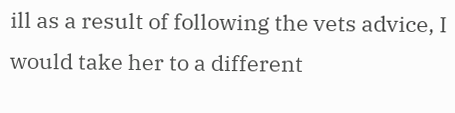ill as a result of following the vets advice, I would take her to a different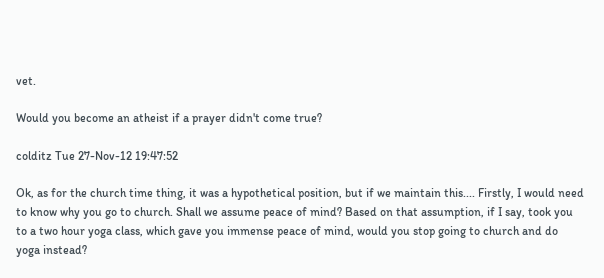vet.

Would you become an atheist if a prayer didn't come true?

colditz Tue 27-Nov-12 19:47:52

Ok, as for the church time thing, it was a hypothetical position, but if we maintain this.... Firstly, I would need to know why you go to church. Shall we assume peace of mind? Based on that assumption, if I say, took you to a two hour yoga class, which gave you immense peace of mind, would you stop going to church and do yoga instead?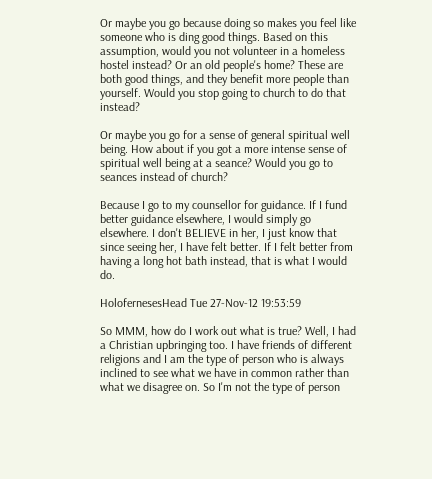Or maybe you go because doing so makes you feel like someone who is ding good things. Based on this assumption, would you not volunteer in a homeless hostel instead? Or an old people's home? These are both good things, and they benefit more people than yourself. Would you stop going to church to do that instead?

Or maybe you go for a sense of general spiritual well being. How about if you got a more intense sense of spiritual well being at a seance? Would you go to seances instead of church?

Because I go to my counsellor for guidance. If I fund better guidance elsewhere, I would simply go elsewhere. I don't BELIEVE in her, I just know that since seeing her, I have felt better. If I felt better from having a long hot bath instead, that is what I would do.

HolofernesesHead Tue 27-Nov-12 19:53:59

So MMM, how do I work out what is true? Well, I had a Christian upbringing too. I have friends of different religions and I am the type of person who is always inclined to see what we have in common rather than what we disagree on. So I'm not the type of person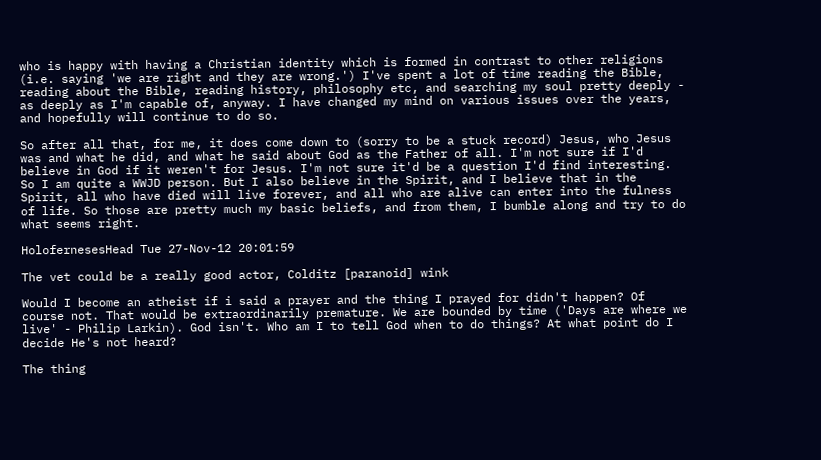who is happy with having a Christian identity which is formed in contrast to other religions (i.e. saying 'we are right and they are wrong.') I've spent a lot of time reading the Bible, reading about the Bible, reading history, philosophy etc, and searching my soul pretty deeply - as deeply as I'm capable of, anyway. I have changed my mind on various issues over the years, and hopefully will continue to do so.

So after all that, for me, it does come down to (sorry to be a stuck record) Jesus, who Jesus was and what he did, and what he said about God as the Father of all. I'm not sure if I'd believe in God if it weren't for Jesus. I'm not sure it'd be a question I'd find interesting. So I am quite a WWJD person. But I also believe in the Spirit, and I believe that in the Spirit, all who have died will live forever, and all who are alive can enter into the fulness of life. So those are pretty much my basic beliefs, and from them, I bumble along and try to do what seems right.

HolofernesesHead Tue 27-Nov-12 20:01:59

The vet could be a really good actor, Colditz [paranoid] wink

Would I become an atheist if i said a prayer and the thing I prayed for didn't happen? Of course not. That would be extraordinarily premature. We are bounded by time ('Days are where we live' - Philip Larkin). God isn't. Who am I to tell God when to do things? At what point do I decide He's not heard?

The thing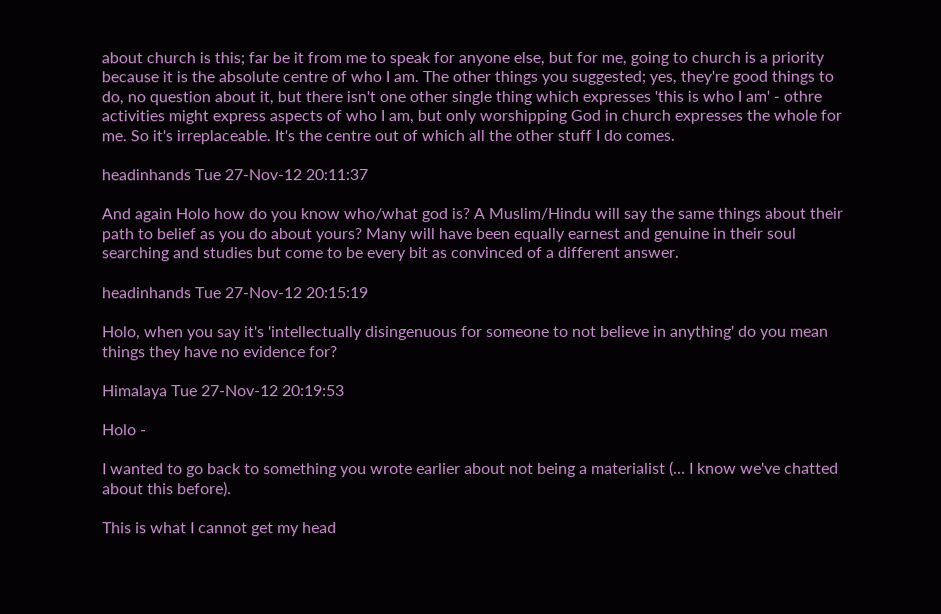about church is this; far be it from me to speak for anyone else, but for me, going to church is a priority because it is the absolute centre of who I am. The other things you suggested; yes, they're good things to do, no question about it, but there isn't one other single thing which expresses 'this is who I am' - othre activities might express aspects of who I am, but only worshipping God in church expresses the whole for me. So it's irreplaceable. It's the centre out of which all the other stuff I do comes.

headinhands Tue 27-Nov-12 20:11:37

And again Holo how do you know who/what god is? A Muslim/Hindu will say the same things about their path to belief as you do about yours? Many will have been equally earnest and genuine in their soul searching and studies but come to be every bit as convinced of a different answer.

headinhands Tue 27-Nov-12 20:15:19

Holo, when you say it's 'intellectually disingenuous for someone to not believe in anything' do you mean things they have no evidence for?

Himalaya Tue 27-Nov-12 20:19:53

Holo -

I wanted to go back to something you wrote earlier about not being a materialist (... I know we've chatted about this before).

This is what I cannot get my head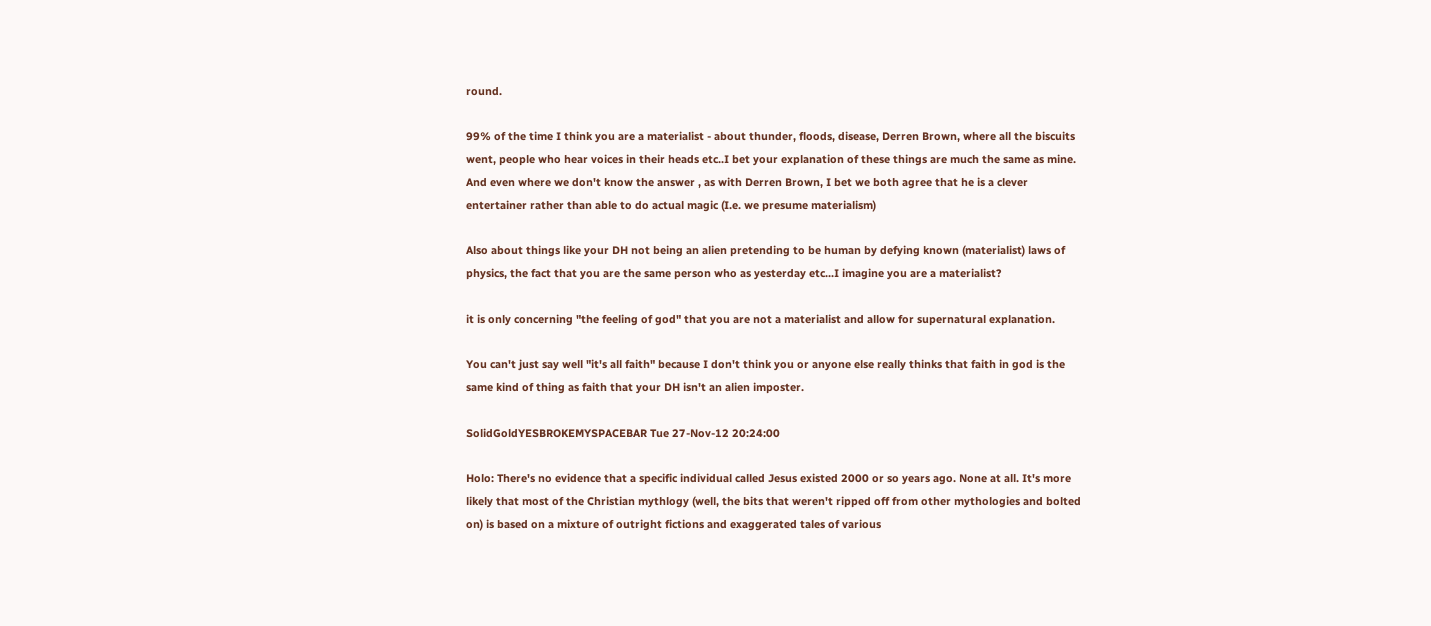round.

99% of the time I think you are a materialist - about thunder, floods, disease, Derren Brown, where all the biscuits went, people who hear voices in their heads etc..I bet your explanation of these things are much the same as mine. And even where we don't know the answer , as with Derren Brown, I bet we both agree that he is a clever entertainer rather than able to do actual magic (I.e. we presume materialism)

Also about things like your DH not being an alien pretending to be human by defying known (materialist) laws of physics, the fact that you are the same person who as yesterday etc...I imagine you are a materialist?

it is only concerning "the feeling of god" that you are not a materialist and allow for supernatural explanation.

You can't just say well "it's all faith" because I don't think you or anyone else really thinks that faith in god is the same kind of thing as faith that your DH isn't an alien imposter.

SolidGoldYESBROKEMYSPACEBAR Tue 27-Nov-12 20:24:00

Holo: There's no evidence that a specific individual called Jesus existed 2000 or so years ago. None at all. It's more likely that most of the Christian mythlogy (well, the bits that weren't ripped off from other mythologies and bolted on) is based on a mixture of outright fictions and exaggerated tales of various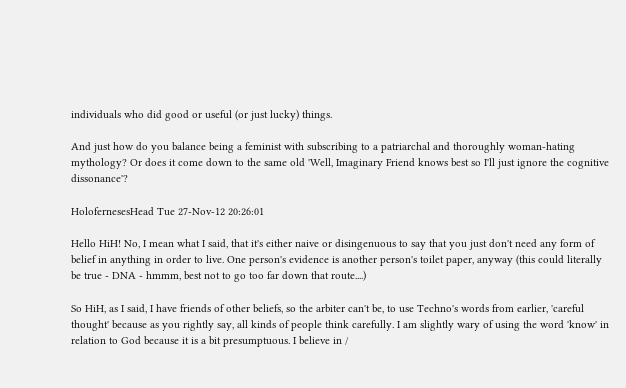individuals who did good or useful (or just lucky) things.

And just how do you balance being a feminist with subscribing to a patriarchal and thoroughly woman-hating mythology? Or does it come down to the same old 'Well, Imaginary Friend knows best so I'll just ignore the cognitive dissonance'?

HolofernesesHead Tue 27-Nov-12 20:26:01

Hello HiH! No, I mean what I said, that it's either naive or disingenuous to say that you just don't need any form of belief in anything in order to live. One person's evidence is another person's toilet paper, anyway (this could literally be true - DNA - hmmm, best not to go too far down that route....)

So HiH, as I said, I have friends of other beliefs, so the arbiter can't be, to use Techno's words from earlier, 'careful thought' because as you rightly say, all kinds of people think carefully. I am slightly wary of using the word 'know' in relation to God because it is a bit presumptuous. I believe in /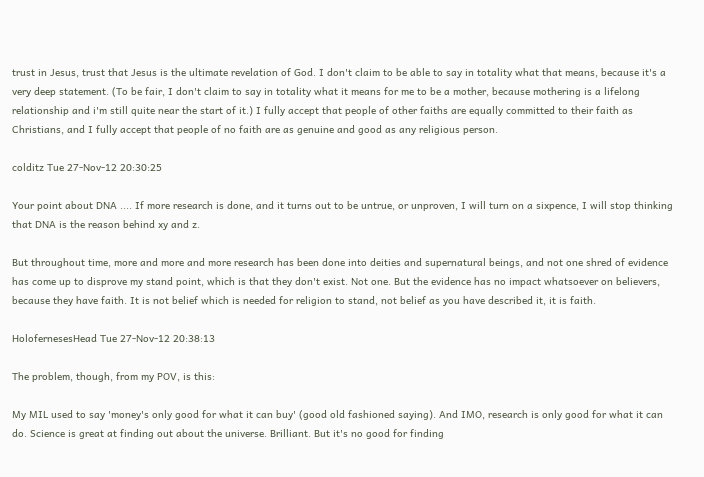trust in Jesus, trust that Jesus is the ultimate revelation of God. I don't claim to be able to say in totality what that means, because it's a very deep statement. (To be fair, I don't claim to say in totality what it means for me to be a mother, because mothering is a lifelong relationship and i'm still quite near the start of it.) I fully accept that people of other faiths are equally committed to their faith as Christians, and I fully accept that people of no faith are as genuine and good as any religious person.

colditz Tue 27-Nov-12 20:30:25

Your point about DNA .... If more research is done, and it turns out to be untrue, or unproven, I will turn on a sixpence, I will stop thinking that DNA is the reason behind xy and z.

But throughout time, more and more and more research has been done into deities and supernatural beings, and not one shred of evidence has come up to disprove my stand point, which is that they don't exist. Not one. But the evidence has no impact whatsoever on believers, because they have faith. It is not belief which is needed for religion to stand, not belief as you have described it, it is faith.

HolofernesesHead Tue 27-Nov-12 20:38:13

The problem, though, from my POV, is this:

My MIL used to say 'money's only good for what it can buy' (good old fashioned saying). And IMO, research is only good for what it can do. Science is great at finding out about the universe. Brilliant. But it's no good for finding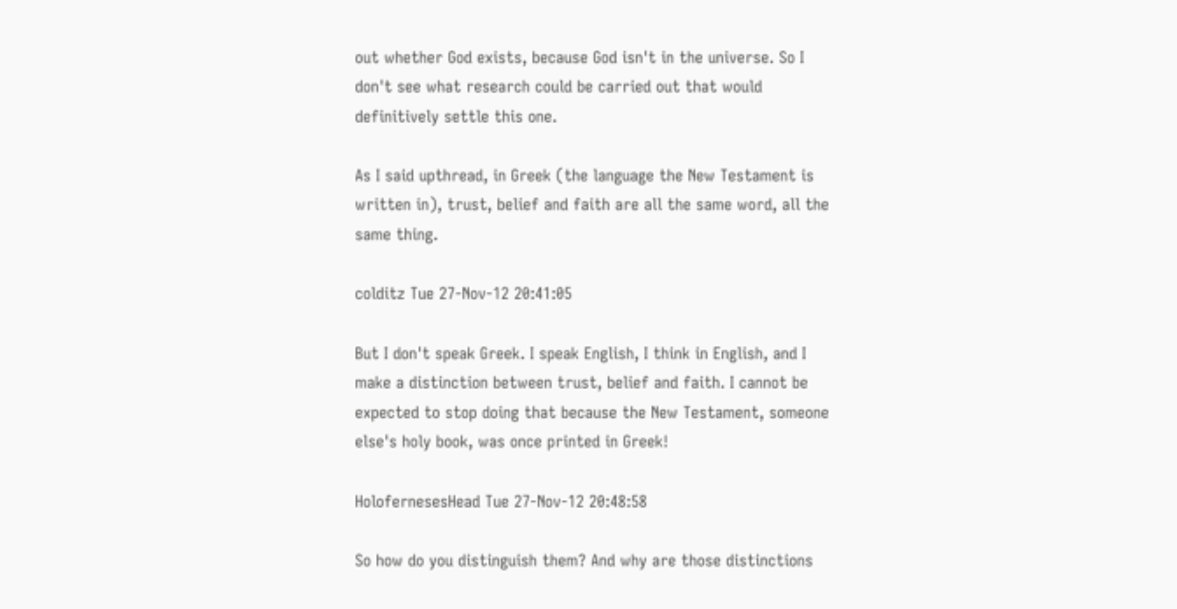out whether God exists, because God isn't in the universe. So I don't see what research could be carried out that would definitively settle this one.

As I said upthread, in Greek (the language the New Testament is written in), trust, belief and faith are all the same word, all the same thing.

colditz Tue 27-Nov-12 20:41:05

But I don't speak Greek. I speak English, I think in English, and I make a distinction between trust, belief and faith. I cannot be expected to stop doing that because the New Testament, someone else's holy book, was once printed in Greek!

HolofernesesHead Tue 27-Nov-12 20:48:58

So how do you distinguish them? And why are those distinctions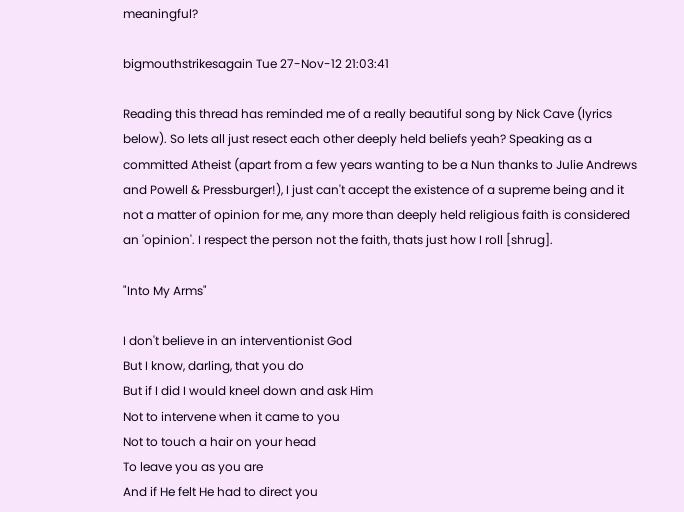meaningful?

bigmouthstrikesagain Tue 27-Nov-12 21:03:41

Reading this thread has reminded me of a really beautiful song by Nick Cave (lyrics below). So lets all just resect each other deeply held beliefs yeah? Speaking as a committed Atheist (apart from a few years wanting to be a Nun thanks to Julie Andrews and Powell & Pressburger!), I just can't accept the existence of a supreme being and it not a matter of opinion for me, any more than deeply held religious faith is considered an 'opinion'. I respect the person not the faith, thats just how I roll [shrug].

"Into My Arms"

I don't believe in an interventionist God
But I know, darling, that you do
But if I did I would kneel down and ask Him
Not to intervene when it came to you
Not to touch a hair on your head
To leave you as you are
And if He felt He had to direct you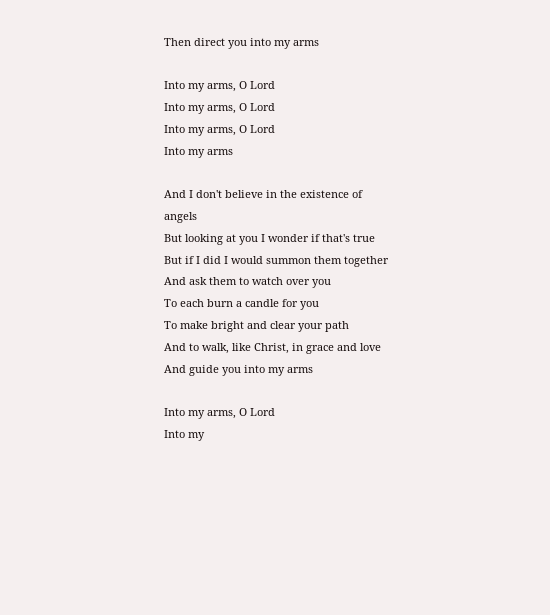Then direct you into my arms

Into my arms, O Lord
Into my arms, O Lord
Into my arms, O Lord
Into my arms

And I don't believe in the existence of angels
But looking at you I wonder if that's true
But if I did I would summon them together
And ask them to watch over you
To each burn a candle for you
To make bright and clear your path
And to walk, like Christ, in grace and love
And guide you into my arms

Into my arms, O Lord
Into my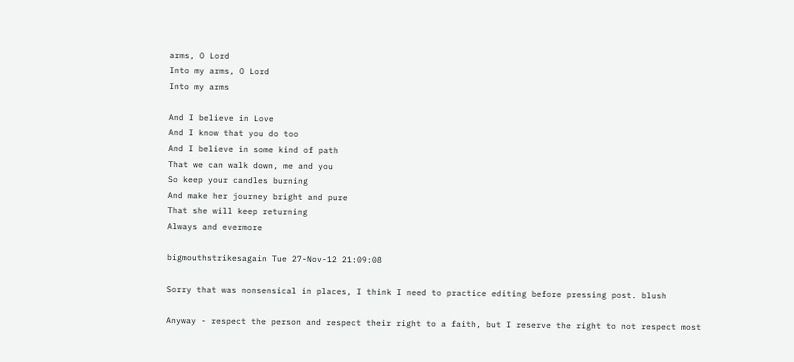arms, O Lord
Into my arms, O Lord
Into my arms

And I believe in Love
And I know that you do too
And I believe in some kind of path
That we can walk down, me and you
So keep your candles burning
And make her journey bright and pure
That she will keep returning
Always and evermore

bigmouthstrikesagain Tue 27-Nov-12 21:09:08

Sorry that was nonsensical in places, I think I need to practice editing before pressing post. blush

Anyway - respect the person and respect their right to a faith, but I reserve the right to not respect most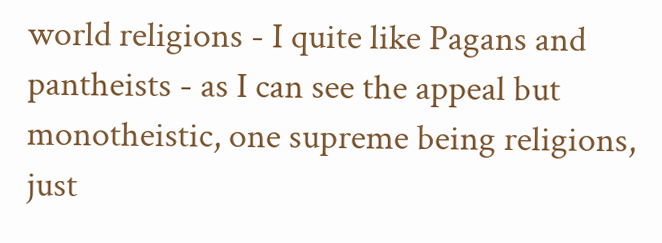world religions - I quite like Pagans and pantheists - as I can see the appeal but monotheistic, one supreme being religions, just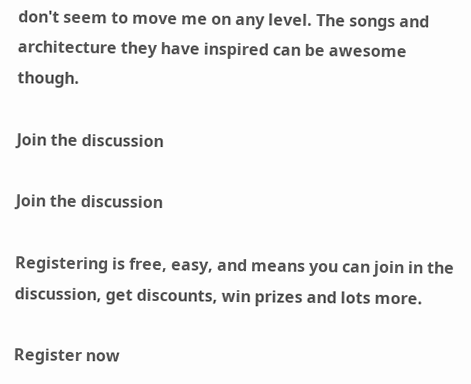don't seem to move me on any level. The songs and architecture they have inspired can be awesome though.

Join the discussion

Join the discussion

Registering is free, easy, and means you can join in the discussion, get discounts, win prizes and lots more.

Register now